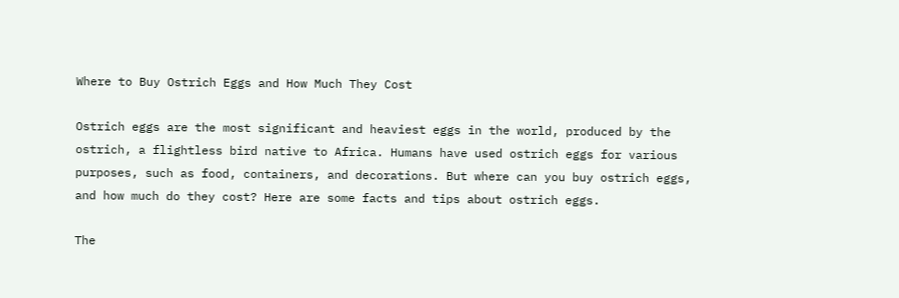Where to Buy Ostrich Eggs and How Much They Cost

Ostrich eggs are the most significant and heaviest eggs in the world, produced by the ostrich, a flightless bird native to Africa. Humans have used ostrich eggs for various purposes, such as food, containers, and decorations. But where can you buy ostrich eggs, and how much do they cost? Here are some facts and tips about ostrich eggs.

The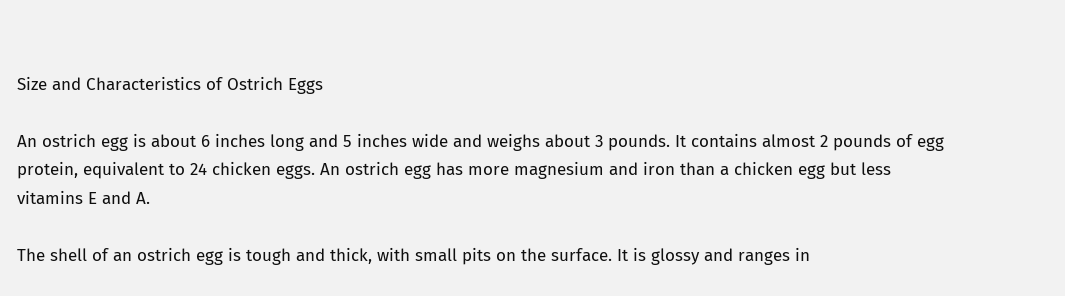Size and Characteristics of Ostrich Eggs

An ostrich egg is about 6 inches long and 5 inches wide and weighs about 3 pounds. It contains almost 2 pounds of egg protein, equivalent to 24 chicken eggs. An ostrich egg has more magnesium and iron than a chicken egg but less vitamins E and A.

The shell of an ostrich egg is tough and thick, with small pits on the surface. It is glossy and ranges in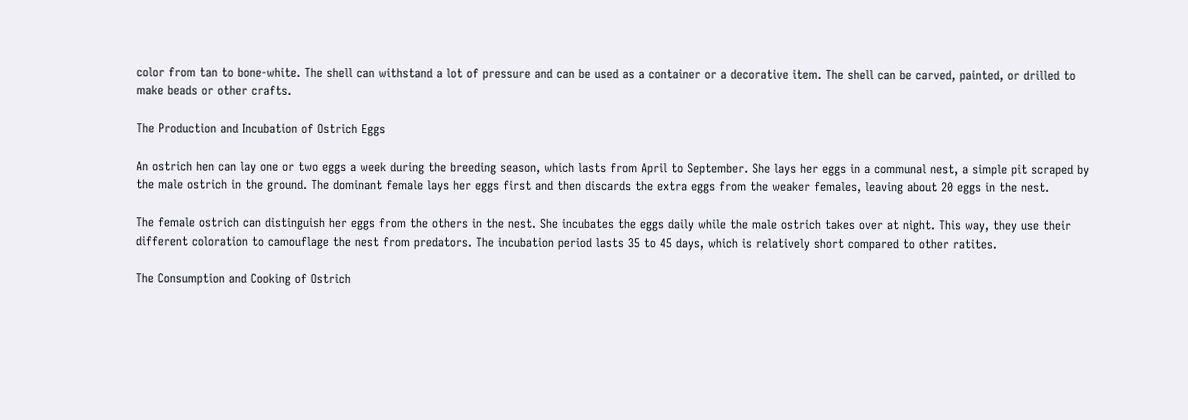color from tan to bone-white. The shell can withstand a lot of pressure and can be used as a container or a decorative item. The shell can be carved, painted, or drilled to make beads or other crafts.

The Production and Incubation of Ostrich Eggs

An ostrich hen can lay one or two eggs a week during the breeding season, which lasts from April to September. She lays her eggs in a communal nest, a simple pit scraped by the male ostrich in the ground. The dominant female lays her eggs first and then discards the extra eggs from the weaker females, leaving about 20 eggs in the nest.

The female ostrich can distinguish her eggs from the others in the nest. She incubates the eggs daily while the male ostrich takes over at night. This way, they use their different coloration to camouflage the nest from predators. The incubation period lasts 35 to 45 days, which is relatively short compared to other ratites.

The Consumption and Cooking of Ostrich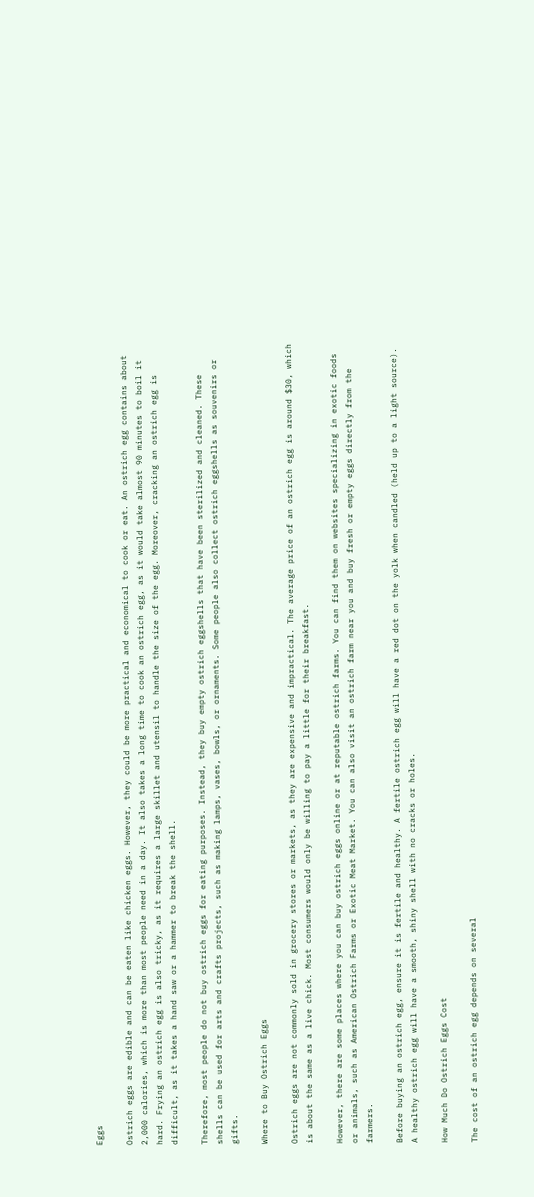Eggs

Ostrich eggs are edible and can be eaten like chicken eggs. However, they could be more practical and economical to cook or eat. An ostrich egg contains about 2,000 calories, which is more than most people need in a day. It also takes a long time to cook an ostrich egg, as it would take almost 90 minutes to boil it hard. Frying an ostrich egg is also tricky, as it requires a large skillet and utensil to handle the size of the egg. Moreover, cracking an ostrich egg is difficult, as it takes a hand saw or a hammer to break the shell.

Therefore, most people do not buy ostrich eggs for eating purposes. Instead, they buy empty ostrich eggshells that have been sterilized and cleaned. These shells can be used for arts and crafts projects, such as making lamps, vases, bowls, or ornaments. Some people also collect ostrich eggshells as souvenirs or gifts.

Where to Buy Ostrich Eggs

Ostrich eggs are not commonly sold in grocery stores or markets, as they are expensive and impractical. The average price of an ostrich egg is around $30, which is about the same as a live chick. Most consumers would only be willing to pay a little for their breakfast.

However, there are some places where you can buy ostrich eggs online or at reputable ostrich farms. You can find them on websites specializing in exotic foods or animals, such as American Ostrich Farms or Exotic Meat Market. You can also visit an ostrich farm near you and buy fresh or empty eggs directly from the farmers.

Before buying an ostrich egg, ensure it is fertile and healthy. A fertile ostrich egg will have a red dot on the yolk when candled (held up to a light source). A healthy ostrich egg will have a smooth, shiny shell with no cracks or holes.

How Much Do Ostrich Eggs Cost

The cost of an ostrich egg depends on several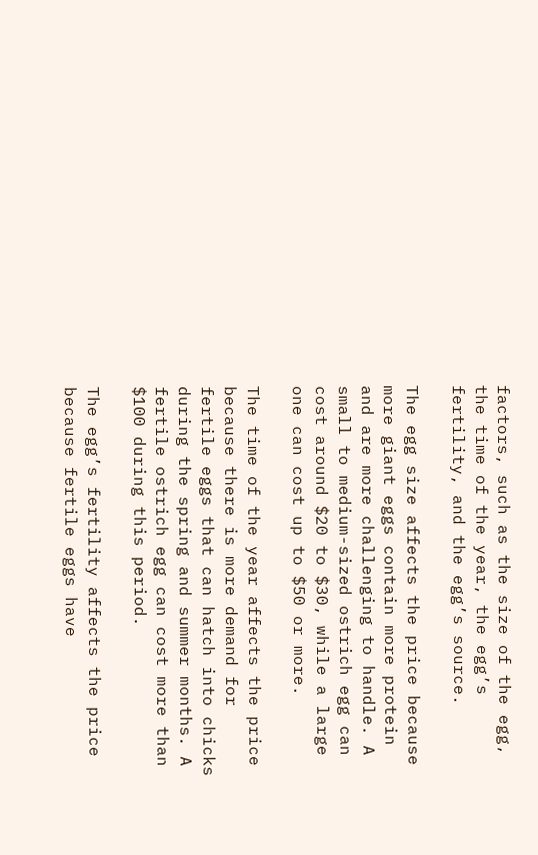factors, such as the size of the egg, the time of the year, the egg’s fertility, and the egg’s source.

The egg size affects the price because more giant eggs contain more protein and are more challenging to handle. A small to medium-sized ostrich egg can cost around $20 to $30, while a large one can cost up to $50 or more.

The time of the year affects the price because there is more demand for fertile eggs that can hatch into chicks during the spring and summer months. A fertile ostrich egg can cost more than $100 during this period.

The egg’s fertility affects the price because fertile eggs have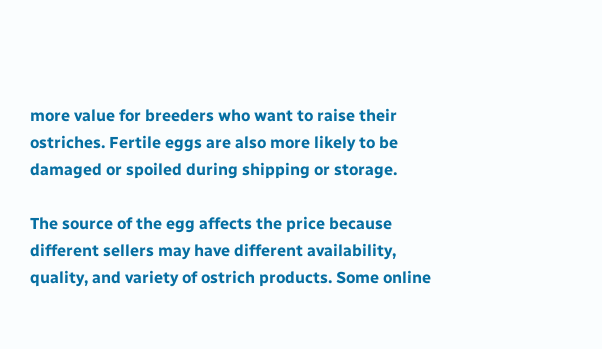more value for breeders who want to raise their ostriches. Fertile eggs are also more likely to be damaged or spoiled during shipping or storage.

The source of the egg affects the price because different sellers may have different availability, quality, and variety of ostrich products. Some online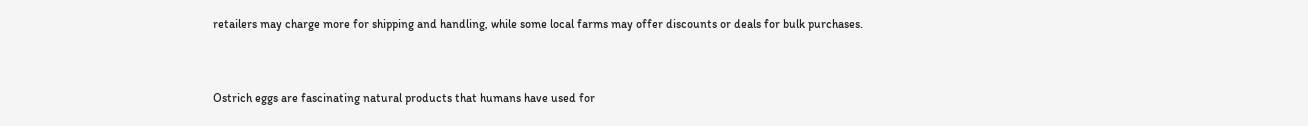retailers may charge more for shipping and handling, while some local farms may offer discounts or deals for bulk purchases.


Ostrich eggs are fascinating natural products that humans have used for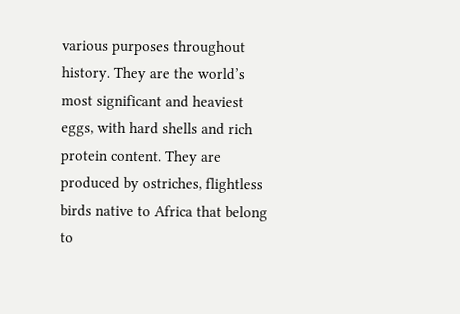various purposes throughout history. They are the world’s most significant and heaviest eggs, with hard shells and rich protein content. They are produced by ostriches, flightless birds native to Africa that belong to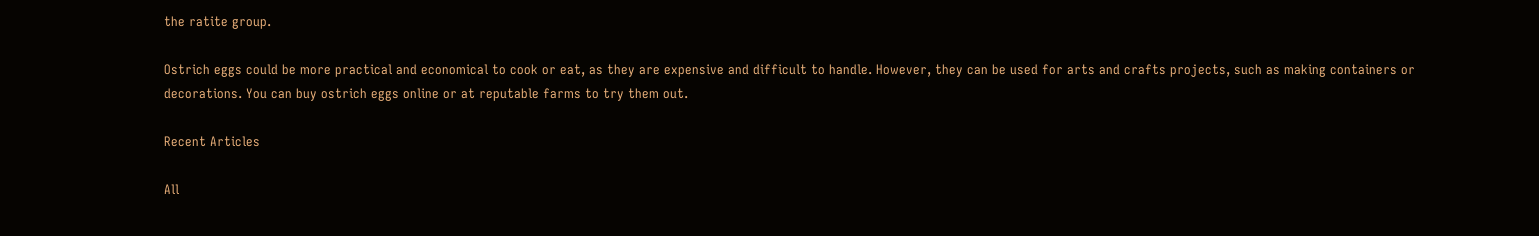the ratite group.

Ostrich eggs could be more practical and economical to cook or eat, as they are expensive and difficult to handle. However, they can be used for arts and crafts projects, such as making containers or decorations. You can buy ostrich eggs online or at reputable farms to try them out.

Recent Articles

All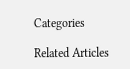Categories

Related Articles